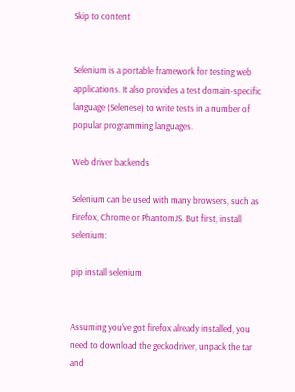Skip to content


Selenium is a portable framework for testing web applications. It also provides a test domain-specific language (Selenese) to write tests in a number of popular programming languages.

Web driver backends

Selenium can be used with many browsers, such as Firefox, Chrome or PhantomJS. But first, install selenium:

pip install selenium


Assuming you've got firefox already installed, you need to download the geckodriver, unpack the tar and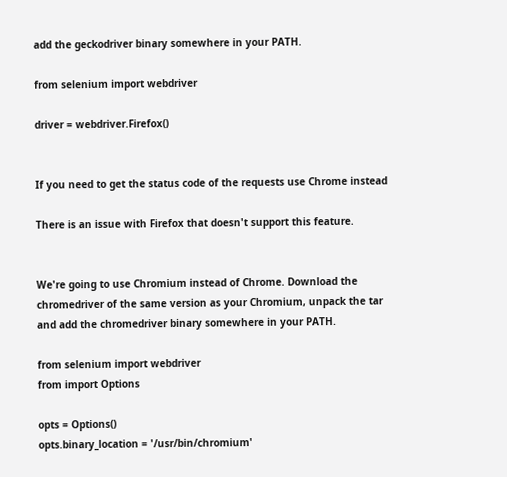add the geckodriver binary somewhere in your PATH.

from selenium import webdriver

driver = webdriver.Firefox()


If you need to get the status code of the requests use Chrome instead

There is an issue with Firefox that doesn't support this feature.


We're going to use Chromium instead of Chrome. Download the chromedriver of the same version as your Chromium, unpack the tar and add the chromedriver binary somewhere in your PATH.

from selenium import webdriver
from import Options

opts = Options()
opts.binary_location = '/usr/bin/chromium'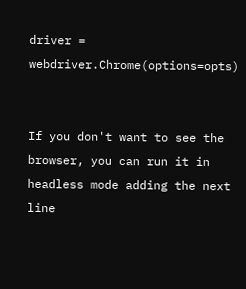driver = webdriver.Chrome(options=opts)


If you don't want to see the browser, you can run it in headless mode adding the next line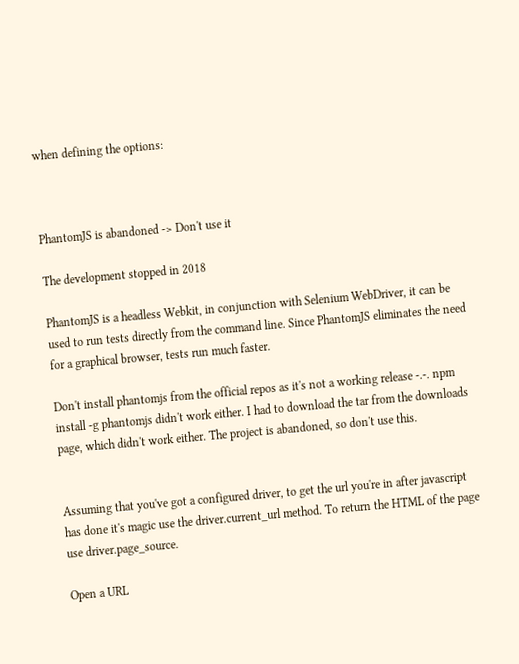when defining the options:



PhantomJS is abandoned -> Don't use it

The development stopped in 2018

PhantomJS is a headless Webkit, in conjunction with Selenium WebDriver, it can be used to run tests directly from the command line. Since PhantomJS eliminates the need for a graphical browser, tests run much faster.

Don't install phantomjs from the official repos as it's not a working release -.-. npm install -g phantomjs didn't work either. I had to download the tar from the downloads page, which didn't work either. The project is abandoned, so don't use this.


Assuming that you've got a configured driver, to get the url you're in after javascript has done it's magic use the driver.current_url method. To return the HTML of the page use driver.page_source.

Open a URL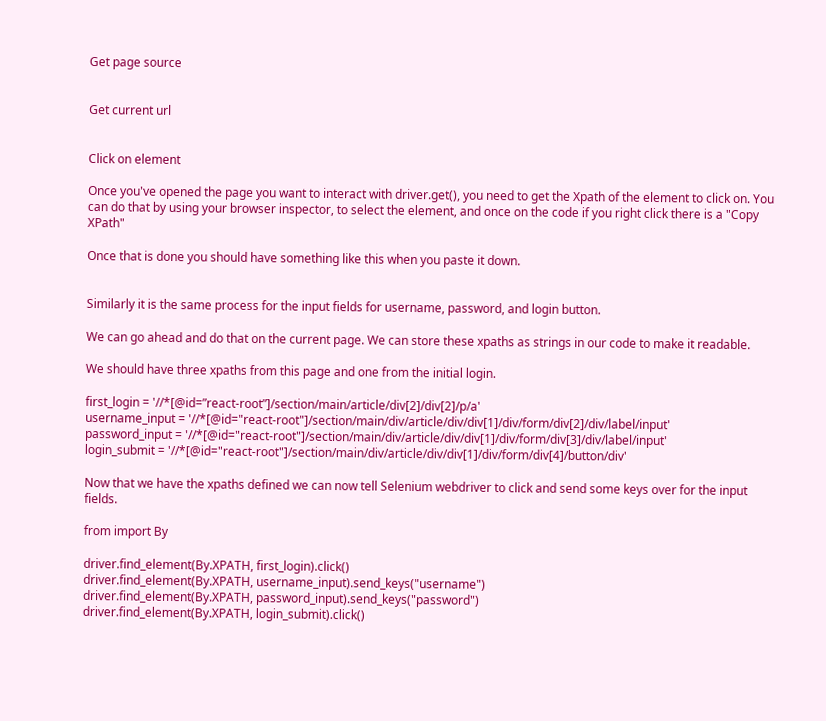Get page source


Get current url


Click on element

Once you've opened the page you want to interact with driver.get(), you need to get the Xpath of the element to click on. You can do that by using your browser inspector, to select the element, and once on the code if you right click there is a "Copy XPath"

Once that is done you should have something like this when you paste it down.


Similarly it is the same process for the input fields for username, password, and login button.

We can go ahead and do that on the current page. We can store these xpaths as strings in our code to make it readable.

We should have three xpaths from this page and one from the initial login.

first_login = '//*[@id=”react-root”]/section/main/article/div[2]/div[2]/p/a'
username_input = '//*[@id="react-root"]/section/main/div/article/div/div[1]/div/form/div[2]/div/label/input'
password_input = '//*[@id="react-root"]/section/main/div/article/div/div[1]/div/form/div[3]/div/label/input'
login_submit = '//*[@id="react-root"]/section/main/div/article/div/div[1]/div/form/div[4]/button/div'

Now that we have the xpaths defined we can now tell Selenium webdriver to click and send some keys over for the input fields.

from import By

driver.find_element(By.XPATH, first_login).click()
driver.find_element(By.XPATH, username_input).send_keys("username")
driver.find_element(By.XPATH, password_input).send_keys("password")
driver.find_element(By.XPATH, login_submit).click()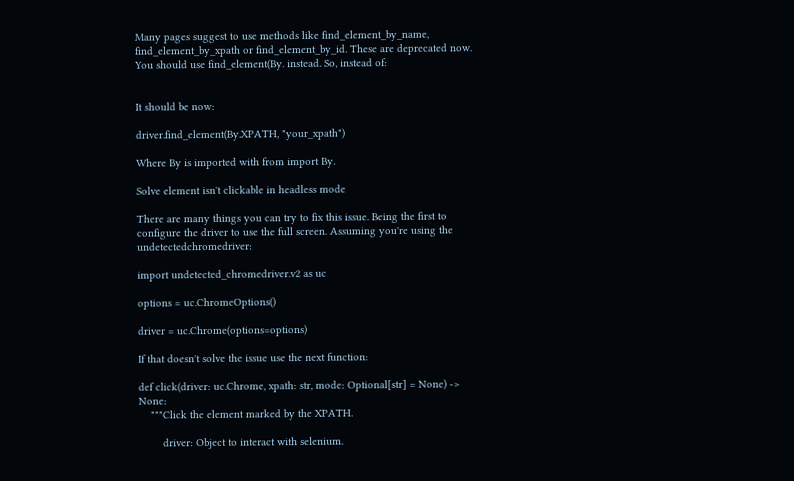Many pages suggest to use methods like find_element_by_name, find_element_by_xpath or find_element_by_id. These are deprecated now. You should use find_element(By. instead. So, instead of:


It should be now:

driver.find_element(By.XPATH, "your_xpath")

Where By is imported with from import By.

Solve element isn't clickable in headless mode

There are many things you can try to fix this issue. Being the first to configure the driver to use the full screen. Assuming you're using the undetectedchromedriver:

import undetected_chromedriver.v2 as uc

options = uc.ChromeOptions()

driver = uc.Chrome(options=options)

If that doesn't solve the issue use the next function:

def click(driver: uc.Chrome, xpath: str, mode: Optional[str] = None) -> None:
    """Click the element marked by the XPATH.

        driver: Object to interact with selenium.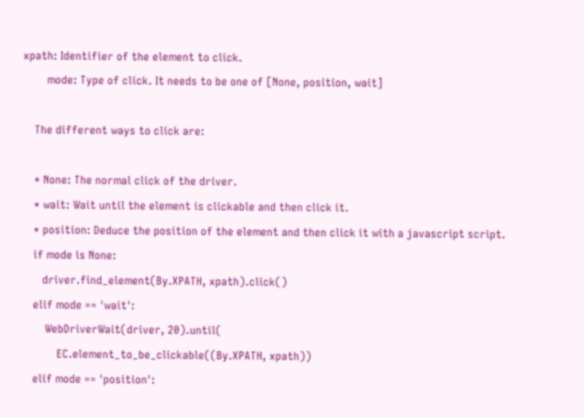xpath: Identifier of the element to click.
        mode: Type of click. It needs to be one of [None, position, wait]

    The different ways to click are:

    * None: The normal click of the driver.
    * wait: Wait until the element is clickable and then click it.
    * position: Deduce the position of the element and then click it with a javascript script.
    if mode is None:
       driver.find_element(By.XPATH, xpath).click()
    elif mode == 'wait':
        WebDriverWait(driver, 20).until(
            EC.element_to_be_clickable((By.XPATH, xpath))
    elif mode == 'position':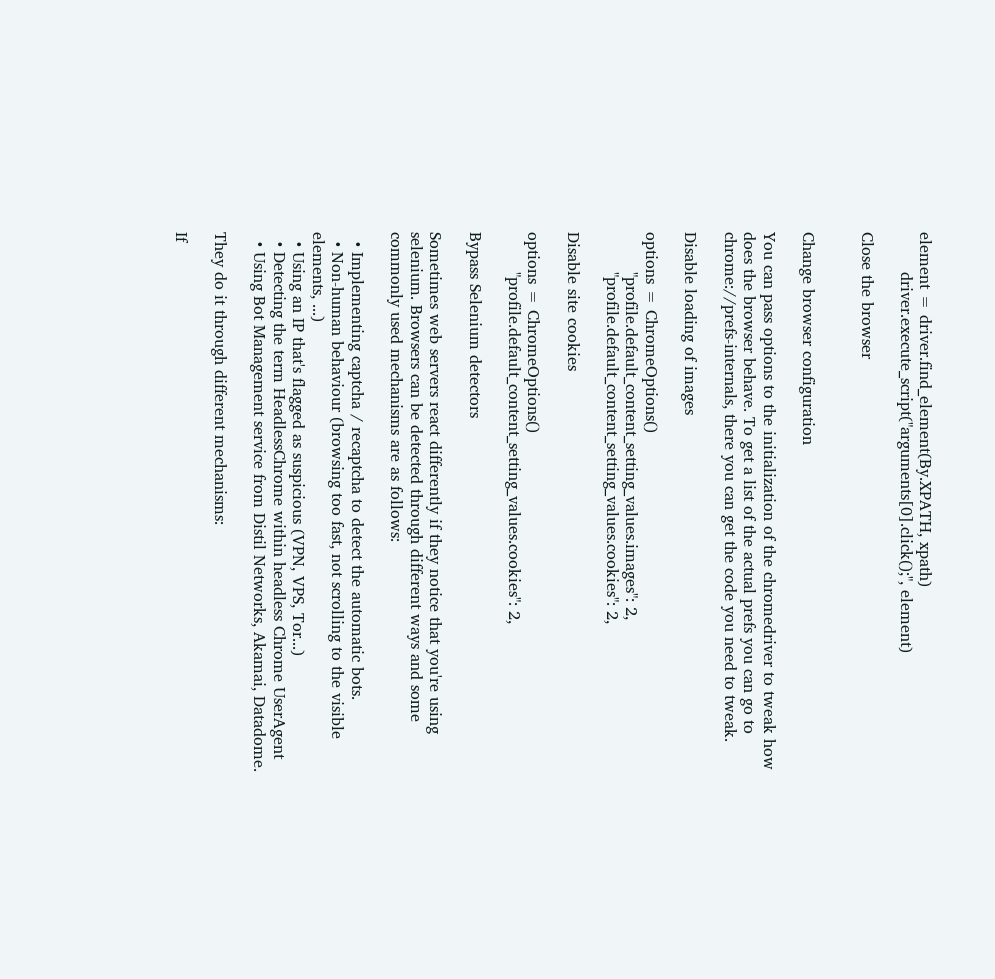element = driver.find_element(By.XPATH, xpath)
        driver.execute_script("arguments[0].click();", element)

Close the browser


Change browser configuration

You can pass options to the initialization of the chromedriver to tweak how does the browser behave. To get a list of the actual prefs you can go to chrome://prefs-internals, there you can get the code you need to tweak.

Disable loading of images

options = ChromeOptions()
        "profile.default_content_setting_values.images": 2,
        "profile.default_content_setting_values.cookies": 2,

Disable site cookies

options = ChromeOptions()
        "profile.default_content_setting_values.cookies": 2,

Bypass Selenium detectors

Sometimes web servers react differently if they notice that you're using selenium. Browsers can be detected through different ways and some commonly used mechanisms are as follows:

  • Implementing captcha / recaptcha to detect the automatic bots.
  • Non-human behaviour (browsing too fast, not scrolling to the visible elements, ...)
  • Using an IP that's flagged as suspicious (VPN, VPS, Tor...)
  • Detecting the term HeadlessChrome within headless Chrome UserAgent
  • Using Bot Management service from Distil Networks, Akamai, Datadome.

They do it through different mechanisms:

If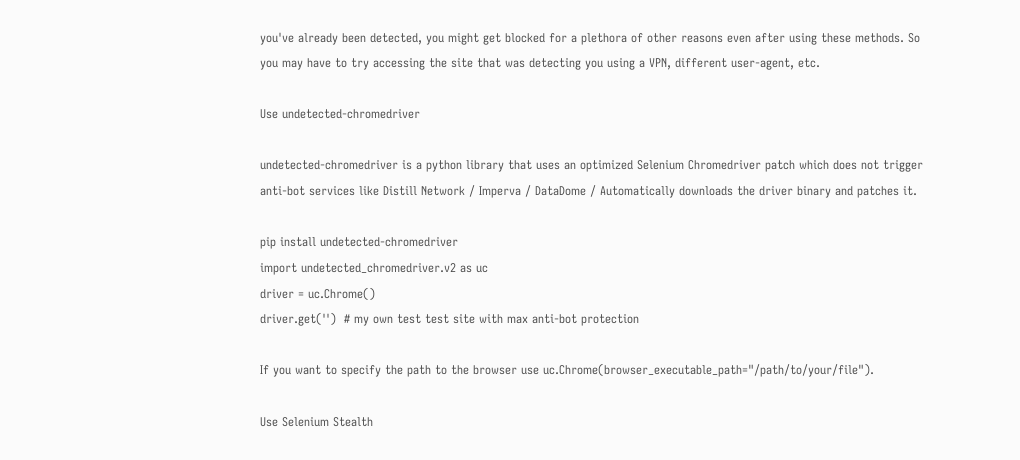you've already been detected, you might get blocked for a plethora of other reasons even after using these methods. So you may have to try accessing the site that was detecting you using a VPN, different user-agent, etc.

Use undetected-chromedriver

undetected-chromedriver is a python library that uses an optimized Selenium Chromedriver patch which does not trigger anti-bot services like Distill Network / Imperva / DataDome / Automatically downloads the driver binary and patches it.

pip install undetected-chromedriver
import undetected_chromedriver.v2 as uc
driver = uc.Chrome()
driver.get('')  # my own test test site with max anti-bot protection

If you want to specify the path to the browser use uc.Chrome(browser_executable_path="/path/to/your/file").

Use Selenium Stealth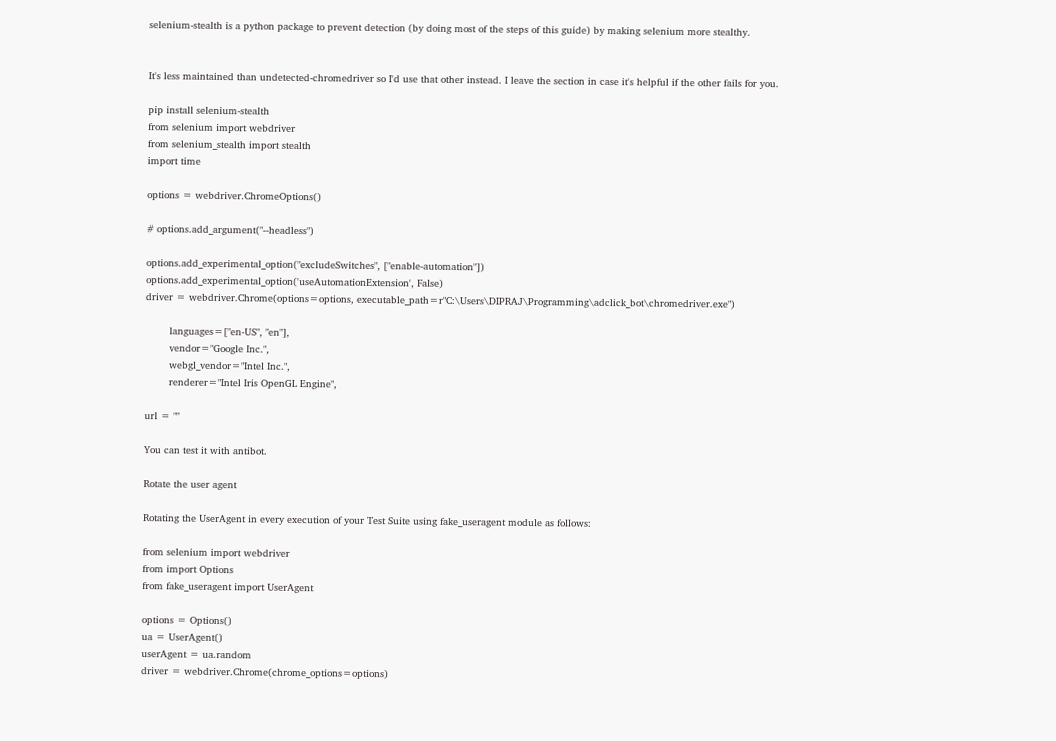selenium-stealth is a python package to prevent detection (by doing most of the steps of this guide) by making selenium more stealthy.


It's less maintained than undetected-chromedriver so I'd use that other instead. I leave the section in case it's helpful if the other fails for you.

pip install selenium-stealth
from selenium import webdriver
from selenium_stealth import stealth
import time

options = webdriver.ChromeOptions()

# options.add_argument("--headless")

options.add_experimental_option("excludeSwitches", ["enable-automation"])
options.add_experimental_option('useAutomationExtension', False)
driver = webdriver.Chrome(options=options, executable_path=r"C:\Users\DIPRAJ\Programming\adclick_bot\chromedriver.exe")

        languages=["en-US", "en"],
        vendor="Google Inc.",
        webgl_vendor="Intel Inc.",
        renderer="Intel Iris OpenGL Engine",

url = ""

You can test it with antibot.

Rotate the user agent

Rotating the UserAgent in every execution of your Test Suite using fake_useragent module as follows:

from selenium import webdriver
from import Options
from fake_useragent import UserAgent

options = Options()
ua = UserAgent()
userAgent = ua.random
driver = webdriver.Chrome(chrome_options=options)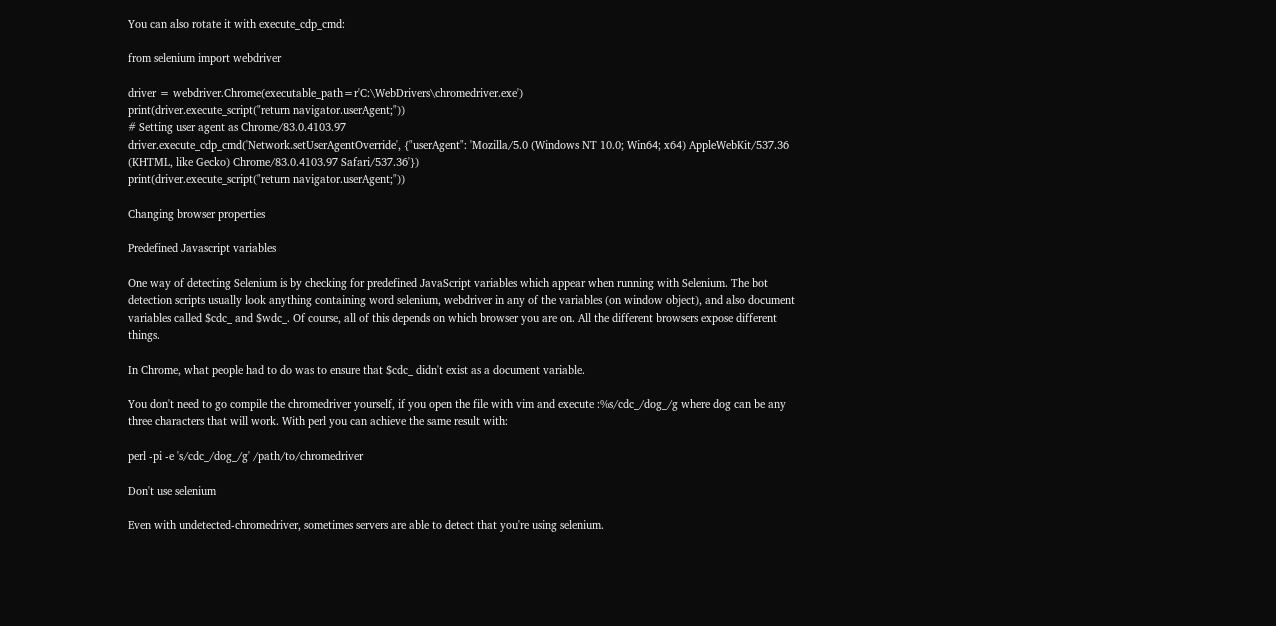You can also rotate it with execute_cdp_cmd:

from selenium import webdriver

driver = webdriver.Chrome(executable_path=r'C:\WebDrivers\chromedriver.exe')
print(driver.execute_script("return navigator.userAgent;"))
# Setting user agent as Chrome/83.0.4103.97
driver.execute_cdp_cmd('Network.setUserAgentOverride', {"userAgent": 'Mozilla/5.0 (Windows NT 10.0; Win64; x64) AppleWebKit/537.36 (KHTML, like Gecko) Chrome/83.0.4103.97 Safari/537.36'})
print(driver.execute_script("return navigator.userAgent;"))

Changing browser properties

Predefined Javascript variables

One way of detecting Selenium is by checking for predefined JavaScript variables which appear when running with Selenium. The bot detection scripts usually look anything containing word selenium, webdriver in any of the variables (on window object), and also document variables called $cdc_ and $wdc_. Of course, all of this depends on which browser you are on. All the different browsers expose different things.

In Chrome, what people had to do was to ensure that $cdc_ didn't exist as a document variable.

You don't need to go compile the chromedriver yourself, if you open the file with vim and execute :%s/cdc_/dog_/g where dog can be any three characters that will work. With perl you can achieve the same result with:

perl -pi -e 's/cdc_/dog_/g' /path/to/chromedriver

Don't use selenium

Even with undetected-chromedriver, sometimes servers are able to detect that you're using selenium.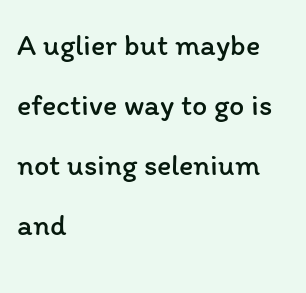A uglier but maybe efective way to go is not using selenium and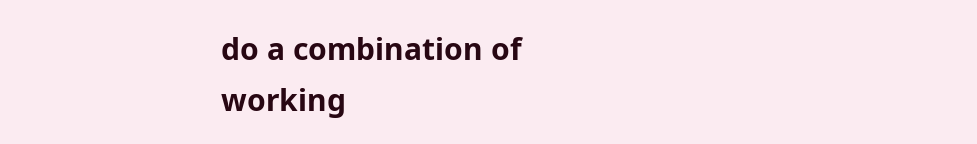do a combination of working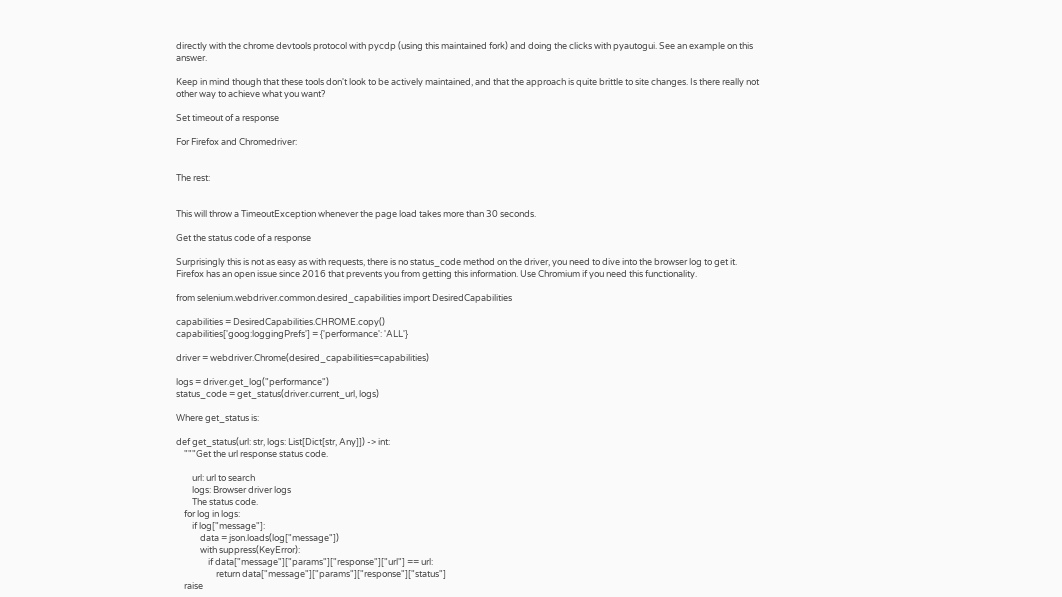directly with the chrome devtools protocol with pycdp (using this maintained fork) and doing the clicks with pyautogui. See an example on this answer.

Keep in mind though that these tools don't look to be actively maintained, and that the approach is quite brittle to site changes. Is there really not other way to achieve what you want?

Set timeout of a response

For Firefox and Chromedriver:


The rest:


This will throw a TimeoutException whenever the page load takes more than 30 seconds.

Get the status code of a response

Surprisingly this is not as easy as with requests, there is no status_code method on the driver, you need to dive into the browser log to get it. Firefox has an open issue since 2016 that prevents you from getting this information. Use Chromium if you need this functionality.

from selenium.webdriver.common.desired_capabilities import DesiredCapabilities

capabilities = DesiredCapabilities.CHROME.copy()
capabilities['goog:loggingPrefs'] = {'performance': 'ALL'}

driver = webdriver.Chrome(desired_capabilities=capabilities)

logs = driver.get_log("performance")
status_code = get_status(driver.current_url, logs)

Where get_status is:

def get_status(url: str, logs: List[Dict[str, Any]]) -> int:
    """Get the url response status code.

        url: url to search
        logs: Browser driver logs
        The status code.
    for log in logs:
        if log["message"]:
            data = json.loads(log["message"])
            with suppress(KeyError):
                if data["message"]["params"]["response"]["url"] == url:
                    return data["message"]["params"]["response"]["status"]
    raise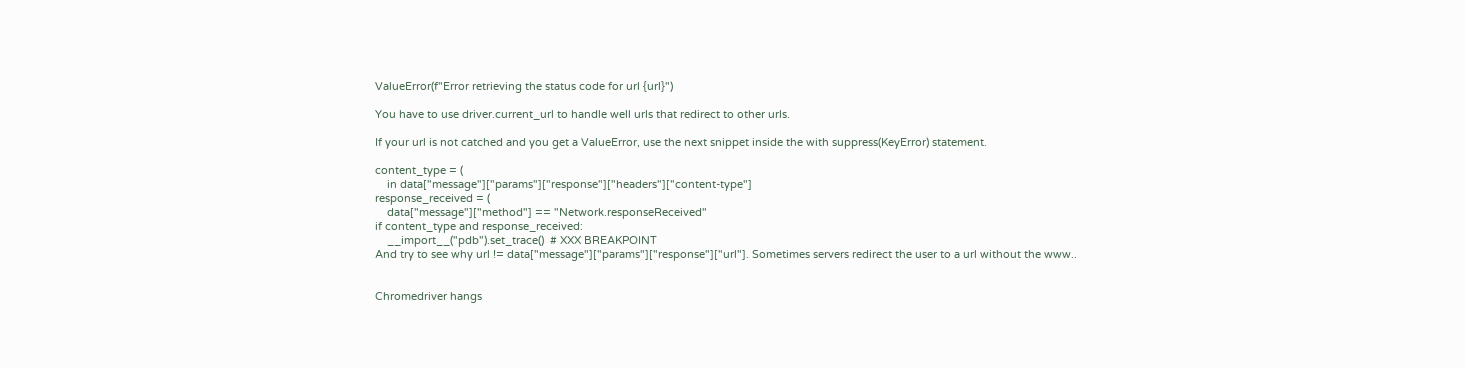ValueError(f"Error retrieving the status code for url {url}")

You have to use driver.current_url to handle well urls that redirect to other urls.

If your url is not catched and you get a ValueError, use the next snippet inside the with suppress(KeyError) statement.

content_type = (
    in data["message"]["params"]["response"]["headers"]["content-type"]
response_received = (
    data["message"]["method"] == "Network.responseReceived"
if content_type and response_received:
    __import__("pdb").set_trace()  # XXX BREAKPOINT
And try to see why url != data["message"]["params"]["response"]["url"]. Sometimes servers redirect the user to a url without the www..


Chromedriver hangs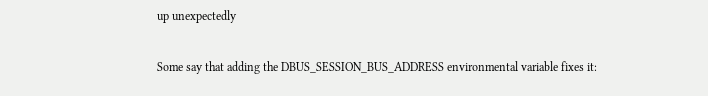up unexpectedly

Some say that adding the DBUS_SESSION_BUS_ADDRESS environmental variable fixes it: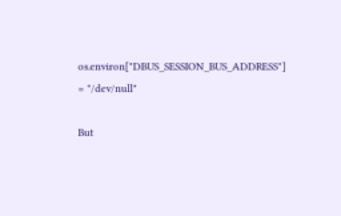os.environ["DBUS_SESSION_BUS_ADDRESS"] = "/dev/null"

But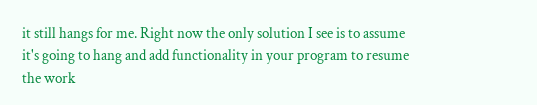it still hangs for me. Right now the only solution I see is to assume it's going to hang and add functionality in your program to resume the work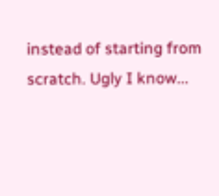instead of starting from scratch. Ugly I know...